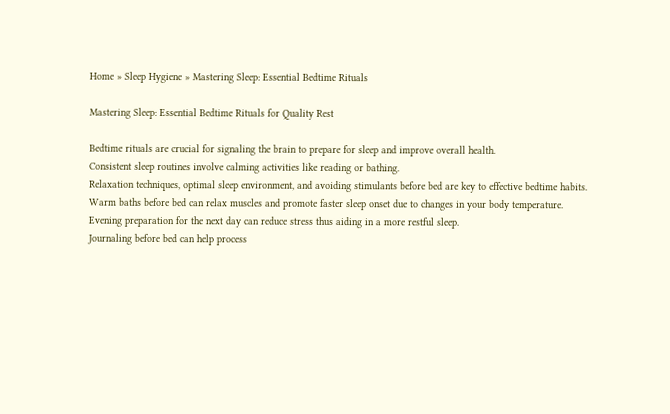Home » Sleep Hygiene » Mastering Sleep: Essential Bedtime Rituals

Mastering Sleep: Essential Bedtime Rituals for Quality Rest

Bedtime rituals are crucial for signaling the brain to prepare for sleep and improve overall health.
Consistent sleep routines involve calming activities like reading or bathing.
Relaxation techniques, optimal sleep environment, and avoiding stimulants before bed are key to effective bedtime habits.
Warm baths before bed can relax muscles and promote faster sleep onset due to changes in your body temperature.
Evening preparation for the next day can reduce stress thus aiding in a more restful sleep.
Journaling before bed can help process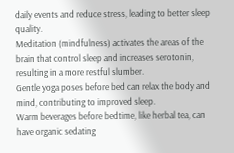daily events and reduce stress, leading to better sleep quality.
Meditation (mindfulness) activates the areas of the brain that control sleep and increases serotonin, resulting in a more restful slumber.
Gentle yoga poses before bed can relax the body and mind, contributing to improved sleep.
Warm beverages before bedtime, like herbal tea, can have organic sedating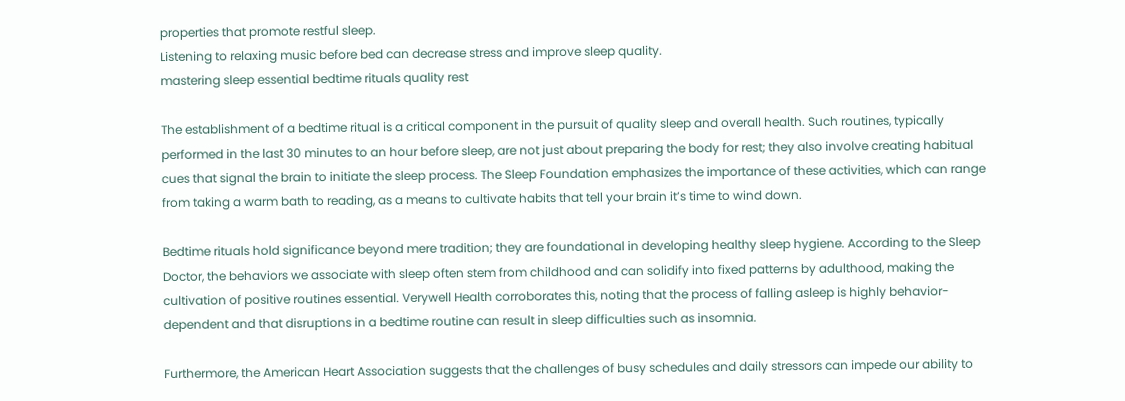properties that promote restful sleep.
Listening to relaxing music before bed can decrease stress and improve sleep quality.
mastering sleep essential bedtime rituals quality rest

The establishment of a bedtime ritual is a critical component in the pursuit of quality sleep and overall health. Such routines, typically performed in the last 30 minutes to an hour before sleep, are not just about preparing the body for rest; they also involve creating habitual cues that signal the brain to initiate the sleep process. The Sleep Foundation emphasizes the importance of these activities, which can range from taking a warm bath to reading, as a means to cultivate habits that tell your brain it’s time to wind down.

Bedtime rituals hold significance beyond mere tradition; they are foundational in developing healthy sleep hygiene. According to the Sleep Doctor, the behaviors we associate with sleep often stem from childhood and can solidify into fixed patterns by adulthood, making the cultivation of positive routines essential. Verywell Health corroborates this, noting that the process of falling asleep is highly behavior-dependent and that disruptions in a bedtime routine can result in sleep difficulties such as insomnia.

Furthermore, the American Heart Association suggests that the challenges of busy schedules and daily stressors can impede our ability to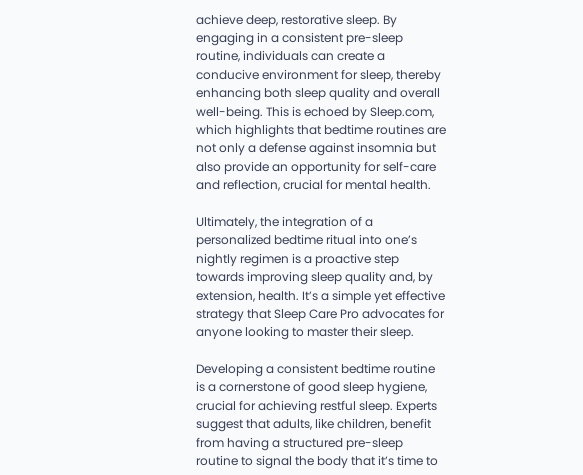achieve deep, restorative sleep. By engaging in a consistent pre-sleep routine, individuals can create a conducive environment for sleep, thereby enhancing both sleep quality and overall well-being. This is echoed by Sleep.com, which highlights that bedtime routines are not only a defense against insomnia but also provide an opportunity for self-care and reflection, crucial for mental health.

Ultimately, the integration of a personalized bedtime ritual into one’s nightly regimen is a proactive step towards improving sleep quality and, by extension, health. It’s a simple yet effective strategy that Sleep Care Pro advocates for anyone looking to master their sleep.

Developing a consistent bedtime routine is a cornerstone of good sleep hygiene, crucial for achieving restful sleep. Experts suggest that adults, like children, benefit from having a structured pre-sleep routine to signal the body that it’s time to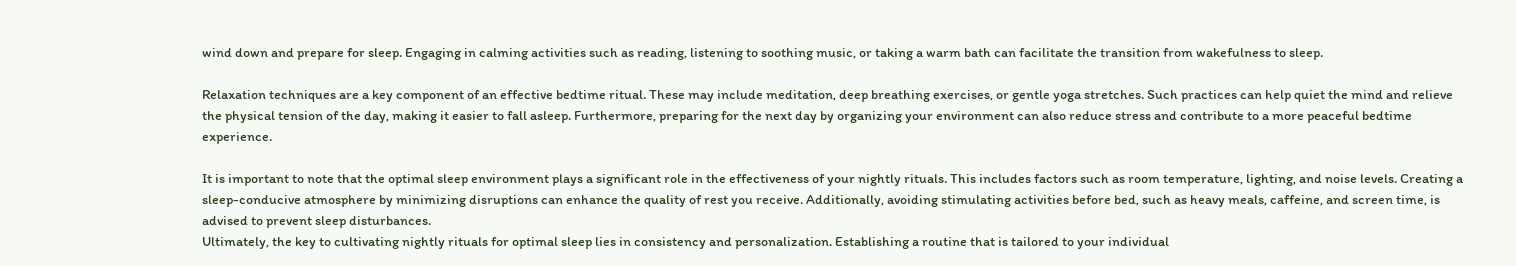wind down and prepare for sleep. Engaging in calming activities such as reading, listening to soothing music, or taking a warm bath can facilitate the transition from wakefulness to sleep.

Relaxation techniques are a key component of an effective bedtime ritual. These may include meditation, deep breathing exercises, or gentle yoga stretches. Such practices can help quiet the mind and relieve the physical tension of the day, making it easier to fall asleep. Furthermore, preparing for the next day by organizing your environment can also reduce stress and contribute to a more peaceful bedtime experience.

It is important to note that the optimal sleep environment plays a significant role in the effectiveness of your nightly rituals. This includes factors such as room temperature, lighting, and noise levels. Creating a sleep-conducive atmosphere by minimizing disruptions can enhance the quality of rest you receive. Additionally, avoiding stimulating activities before bed, such as heavy meals, caffeine, and screen time, is advised to prevent sleep disturbances.
Ultimately, the key to cultivating nightly rituals for optimal sleep lies in consistency and personalization. Establishing a routine that is tailored to your individual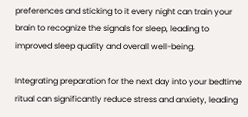preferences and sticking to it every night can train your brain to recognize the signals for sleep, leading to improved sleep quality and overall well-being.

Integrating preparation for the next day into your bedtime ritual can significantly reduce stress and anxiety, leading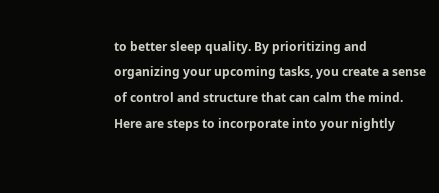to better sleep quality. By prioritizing and organizing your upcoming tasks, you create a sense of control and structure that can calm the mind. Here are steps to incorporate into your nightly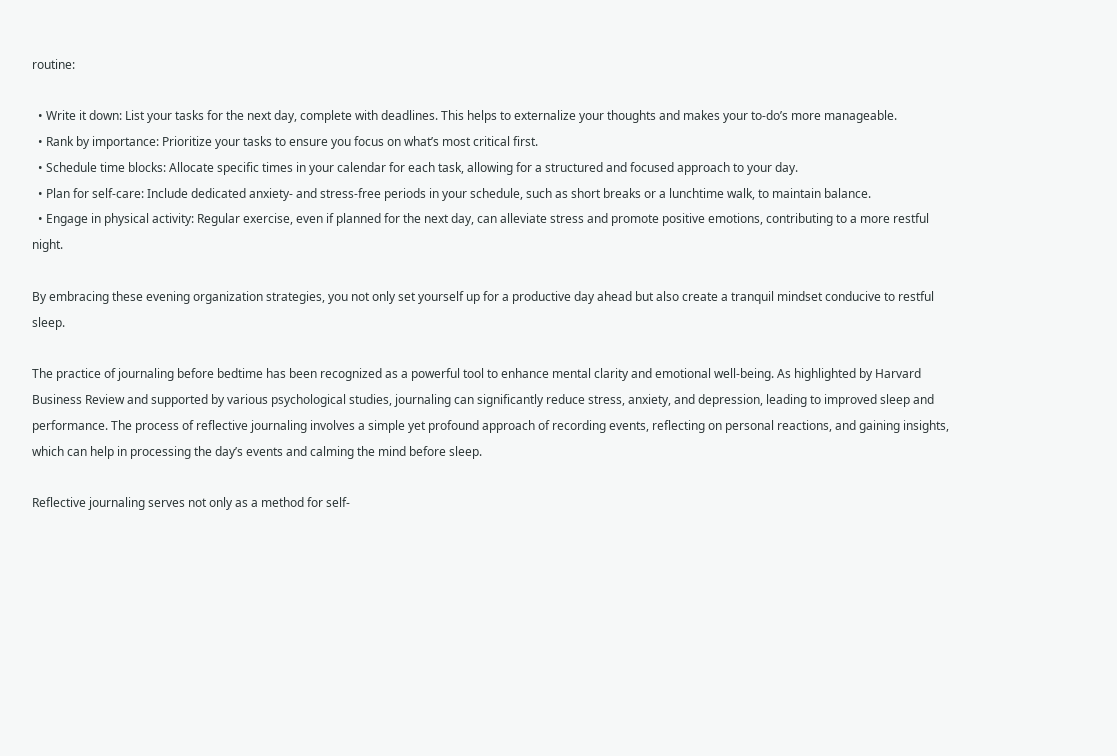routine:

  • Write it down: List your tasks for the next day, complete with deadlines. This helps to externalize your thoughts and makes your to-do’s more manageable.
  • Rank by importance: Prioritize your tasks to ensure you focus on what’s most critical first.
  • Schedule time blocks: Allocate specific times in your calendar for each task, allowing for a structured and focused approach to your day.
  • Plan for self-care: Include dedicated anxiety- and stress-free periods in your schedule, such as short breaks or a lunchtime walk, to maintain balance.
  • Engage in physical activity: Regular exercise, even if planned for the next day, can alleviate stress and promote positive emotions, contributing to a more restful night.

By embracing these evening organization strategies, you not only set yourself up for a productive day ahead but also create a tranquil mindset conducive to restful sleep.

The practice of journaling before bedtime has been recognized as a powerful tool to enhance mental clarity and emotional well-being. As highlighted by Harvard Business Review and supported by various psychological studies, journaling can significantly reduce stress, anxiety, and depression, leading to improved sleep and performance. The process of reflective journaling involves a simple yet profound approach of recording events, reflecting on personal reactions, and gaining insights, which can help in processing the day’s events and calming the mind before sleep.

Reflective journaling serves not only as a method for self-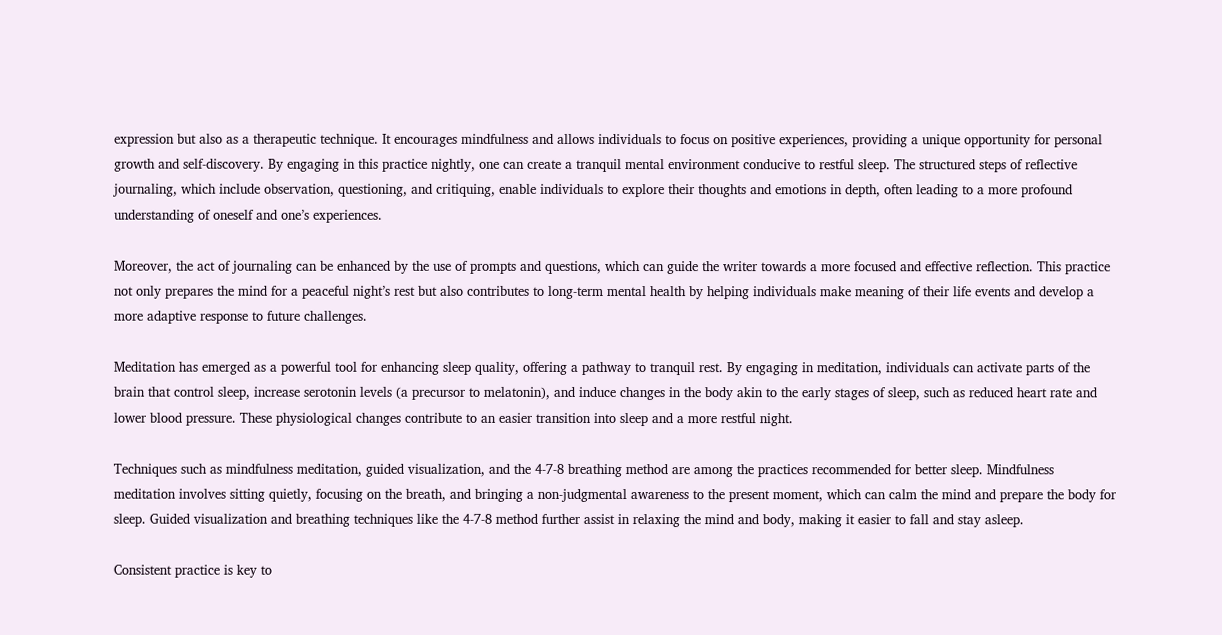expression but also as a therapeutic technique. It encourages mindfulness and allows individuals to focus on positive experiences, providing a unique opportunity for personal growth and self-discovery. By engaging in this practice nightly, one can create a tranquil mental environment conducive to restful sleep. The structured steps of reflective journaling, which include observation, questioning, and critiquing, enable individuals to explore their thoughts and emotions in depth, often leading to a more profound understanding of oneself and one’s experiences.

Moreover, the act of journaling can be enhanced by the use of prompts and questions, which can guide the writer towards a more focused and effective reflection. This practice not only prepares the mind for a peaceful night’s rest but also contributes to long-term mental health by helping individuals make meaning of their life events and develop a more adaptive response to future challenges.

Meditation has emerged as a powerful tool for enhancing sleep quality, offering a pathway to tranquil rest. By engaging in meditation, individuals can activate parts of the brain that control sleep, increase serotonin levels (a precursor to melatonin), and induce changes in the body akin to the early stages of sleep, such as reduced heart rate and lower blood pressure. These physiological changes contribute to an easier transition into sleep and a more restful night.

Techniques such as mindfulness meditation, guided visualization, and the 4-7-8 breathing method are among the practices recommended for better sleep. Mindfulness meditation involves sitting quietly, focusing on the breath, and bringing a non-judgmental awareness to the present moment, which can calm the mind and prepare the body for sleep. Guided visualization and breathing techniques like the 4-7-8 method further assist in relaxing the mind and body, making it easier to fall and stay asleep.

Consistent practice is key to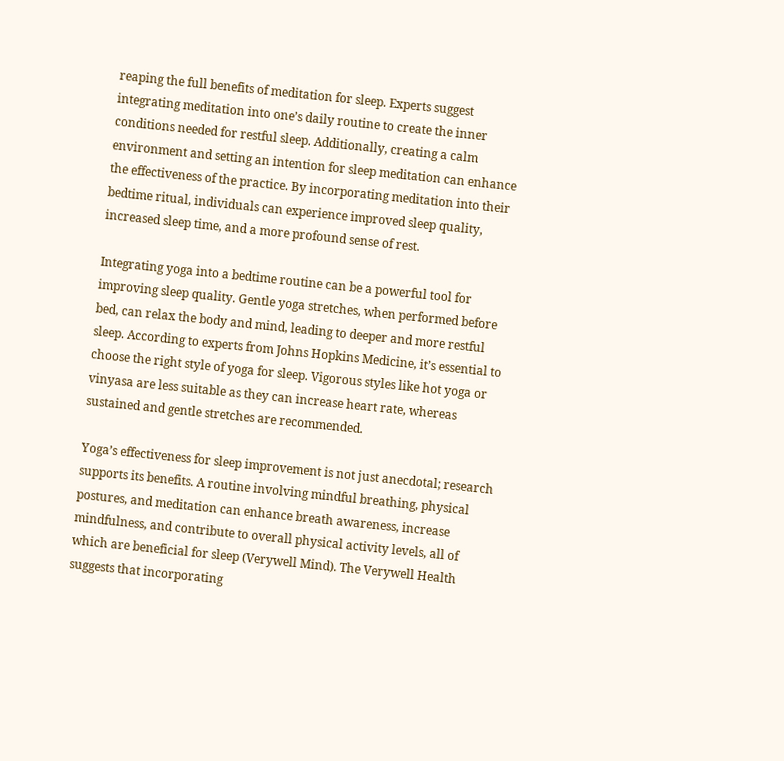reaping the full benefits of meditation for sleep. Experts suggest integrating meditation into one’s daily routine to create the inner conditions needed for restful sleep. Additionally, creating a calm environment and setting an intention for sleep meditation can enhance the effectiveness of the practice. By incorporating meditation into their bedtime ritual, individuals can experience improved sleep quality, increased sleep time, and a more profound sense of rest.

Integrating yoga into a bedtime routine can be a powerful tool for improving sleep quality. Gentle yoga stretches, when performed before bed, can relax the body and mind, leading to deeper and more restful sleep. According to experts from Johns Hopkins Medicine, it’s essential to choose the right style of yoga for sleep. Vigorous styles like hot yoga or vinyasa are less suitable as they can increase heart rate, whereas sustained and gentle stretches are recommended.

Yoga’s effectiveness for sleep improvement is not just anecdotal; research supports its benefits. A routine involving mindful breathing, physical postures, and meditation can enhance breath awareness, increase mindfulness, and contribute to overall physical activity levels, all of which are beneficial for sleep (Verywell Mind). The Verywell Health suggests that incorporating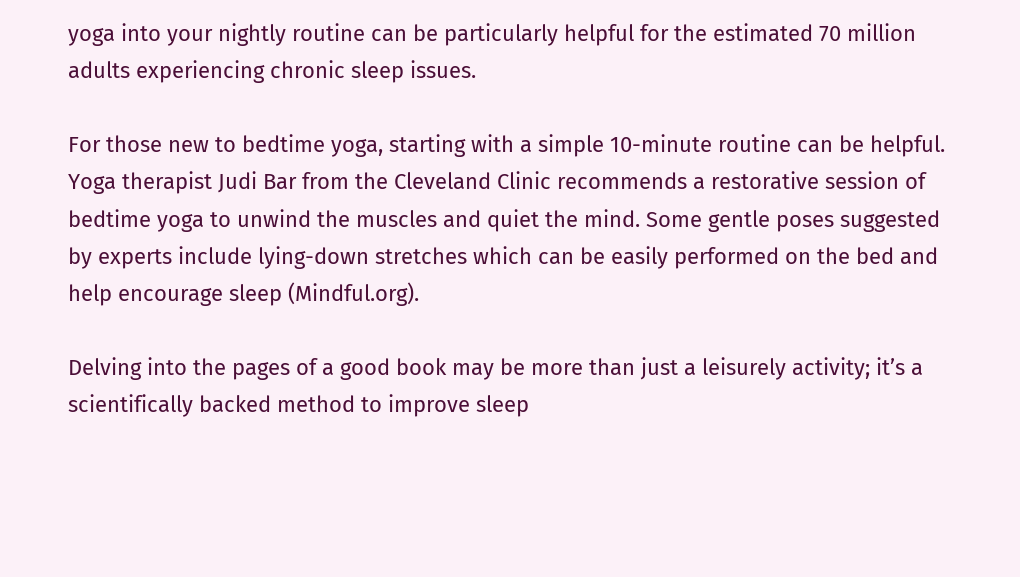yoga into your nightly routine can be particularly helpful for the estimated 70 million adults experiencing chronic sleep issues.

For those new to bedtime yoga, starting with a simple 10-minute routine can be helpful. Yoga therapist Judi Bar from the Cleveland Clinic recommends a restorative session of bedtime yoga to unwind the muscles and quiet the mind. Some gentle poses suggested by experts include lying-down stretches which can be easily performed on the bed and help encourage sleep (Mindful.org).

Delving into the pages of a good book may be more than just a leisurely activity; it’s a scientifically backed method to improve sleep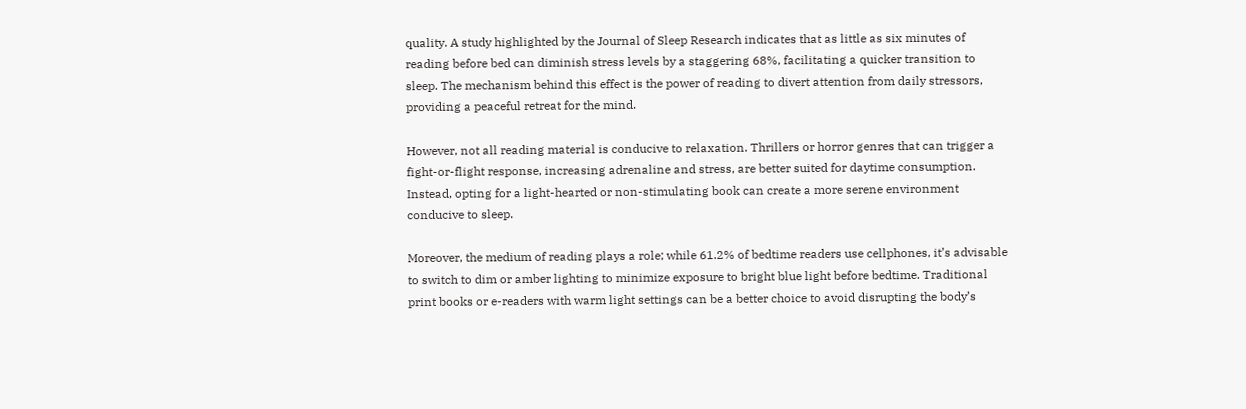quality. A study highlighted by the Journal of Sleep Research indicates that as little as six minutes of reading before bed can diminish stress levels by a staggering 68%, facilitating a quicker transition to sleep. The mechanism behind this effect is the power of reading to divert attention from daily stressors, providing a peaceful retreat for the mind.

However, not all reading material is conducive to relaxation. Thrillers or horror genres that can trigger a fight-or-flight response, increasing adrenaline and stress, are better suited for daytime consumption. Instead, opting for a light-hearted or non-stimulating book can create a more serene environment conducive to sleep.

Moreover, the medium of reading plays a role; while 61.2% of bedtime readers use cellphones, it’s advisable to switch to dim or amber lighting to minimize exposure to bright blue light before bedtime. Traditional print books or e-readers with warm light settings can be a better choice to avoid disrupting the body’s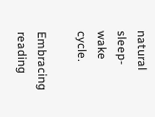natural sleep-wake cycle.

Embracing reading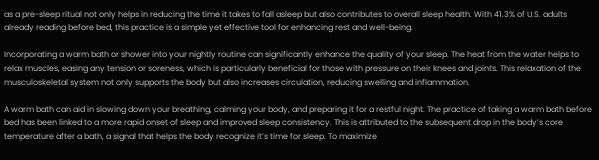as a pre-sleep ritual not only helps in reducing the time it takes to fall asleep but also contributes to overall sleep health. With 41.3% of U.S. adults already reading before bed, this practice is a simple yet effective tool for enhancing rest and well-being.

Incorporating a warm bath or shower into your nightly routine can significantly enhance the quality of your sleep. The heat from the water helps to relax muscles, easing any tension or soreness, which is particularly beneficial for those with pressure on their knees and joints. This relaxation of the musculoskeletal system not only supports the body but also increases circulation, reducing swelling and inflammation.

A warm bath can aid in slowing down your breathing, calming your body, and preparing it for a restful night. The practice of taking a warm bath before bed has been linked to a more rapid onset of sleep and improved sleep consistency. This is attributed to the subsequent drop in the body’s core temperature after a bath, a signal that helps the body recognize it’s time for sleep. To maximize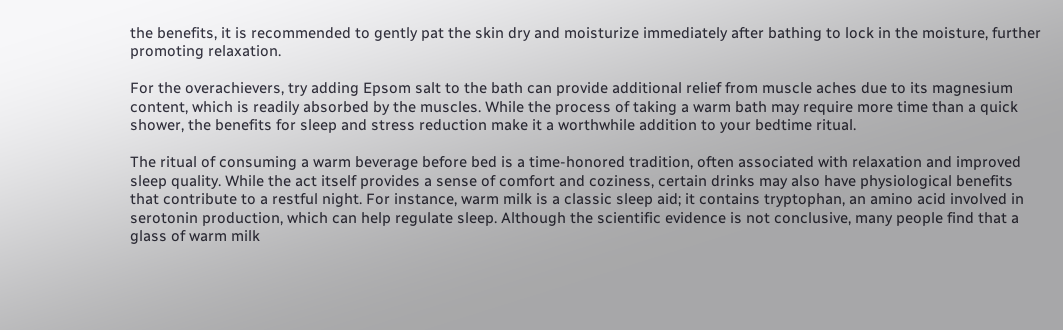the benefits, it is recommended to gently pat the skin dry and moisturize immediately after bathing to lock in the moisture, further promoting relaxation.

For the overachievers, try adding Epsom salt to the bath can provide additional relief from muscle aches due to its magnesium content, which is readily absorbed by the muscles. While the process of taking a warm bath may require more time than a quick shower, the benefits for sleep and stress reduction make it a worthwhile addition to your bedtime ritual.

The ritual of consuming a warm beverage before bed is a time-honored tradition, often associated with relaxation and improved sleep quality. While the act itself provides a sense of comfort and coziness, certain drinks may also have physiological benefits that contribute to a restful night. For instance, warm milk is a classic sleep aid; it contains tryptophan, an amino acid involved in serotonin production, which can help regulate sleep. Although the scientific evidence is not conclusive, many people find that a glass of warm milk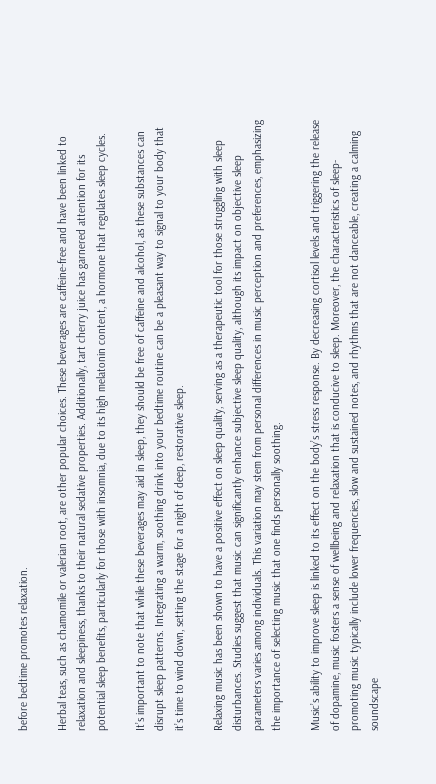before bedtime promotes relaxation.

Herbal teas, such as chamomile or valerian root, are other popular choices. These beverages are caffeine-free and have been linked to relaxation and sleepiness, thanks to their natural sedative properties. Additionally, tart cherry juice has garnered attention for its potential sleep benefits, particularly for those with insomnia, due to its high melatonin content, a hormone that regulates sleep cycles.

It’s important to note that while these beverages may aid in sleep, they should be free of caffeine and alcohol, as these substances can disrupt sleep patterns. Integrating a warm, soothing drink into your bedtime routine can be a pleasant way to signal to your body that it’s time to wind down, setting the stage for a night of deep, restorative sleep.

Relaxing music has been shown to have a positive effect on sleep quality, serving as a therapeutic tool for those struggling with sleep disturbances. Studies suggest that music can significantly enhance subjective sleep quality, although its impact on objective sleep parameters varies among individuals. This variation may stem from personal differences in music perception and preferences, emphasizing the importance of selecting music that one finds personally soothing.

Music’s ability to improve sleep is linked to its effect on the body’s stress response. By decreasing cortisol levels and triggering the release of dopamine, music fosters a sense of wellbeing and relaxation that is conducive to sleep. Moreover, the characteristics of sleep-promoting music typically include lower frequencies, slow and sustained notes, and rhythms that are not danceable, creating a calming soundscape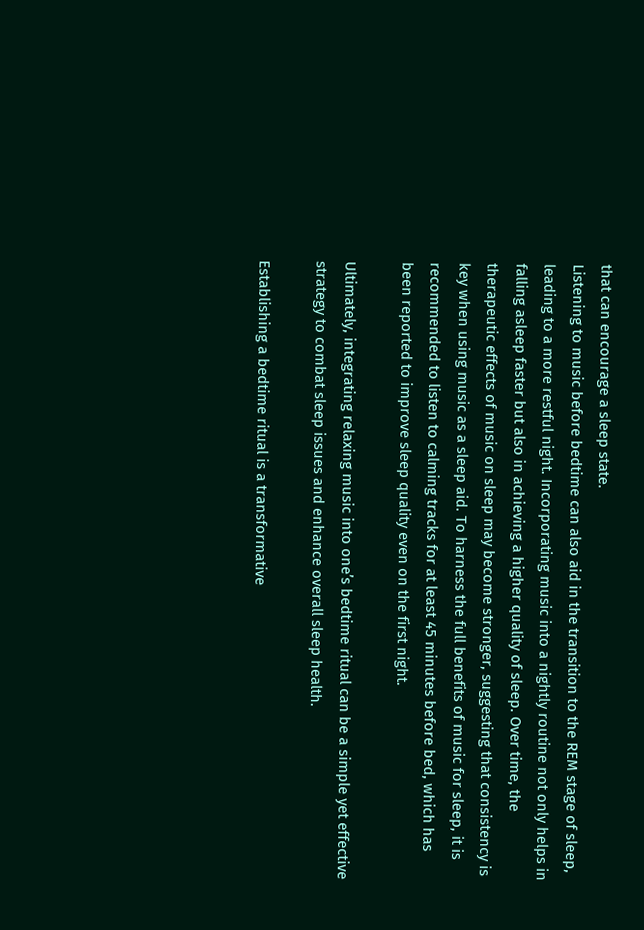that can encourage a sleep state.
Listening to music before bedtime can also aid in the transition to the REM stage of sleep, leading to a more restful night. Incorporating music into a nightly routine not only helps in falling asleep faster but also in achieving a higher quality of sleep. Over time, the therapeutic effects of music on sleep may become stronger, suggesting that consistency is key when using music as a sleep aid. To harness the full benefits of music for sleep, it is recommended to listen to calming tracks for at least 45 minutes before bed, which has been reported to improve sleep quality even on the first night.

Ultimately, integrating relaxing music into one’s bedtime ritual can be a simple yet effective strategy to combat sleep issues and enhance overall sleep health.

Establishing a bedtime ritual is a transformative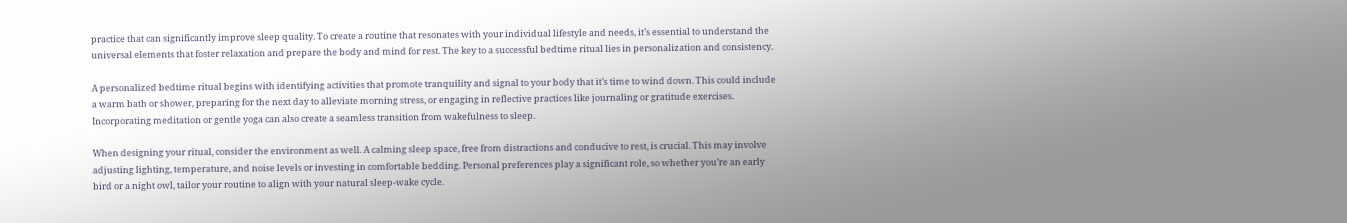practice that can significantly improve sleep quality. To create a routine that resonates with your individual lifestyle and needs, it’s essential to understand the universal elements that foster relaxation and prepare the body and mind for rest. The key to a successful bedtime ritual lies in personalization and consistency.

A personalized bedtime ritual begins with identifying activities that promote tranquility and signal to your body that it’s time to wind down. This could include a warm bath or shower, preparing for the next day to alleviate morning stress, or engaging in reflective practices like journaling or gratitude exercises. Incorporating meditation or gentle yoga can also create a seamless transition from wakefulness to sleep.

When designing your ritual, consider the environment as well. A calming sleep space, free from distractions and conducive to rest, is crucial. This may involve adjusting lighting, temperature, and noise levels or investing in comfortable bedding. Personal preferences play a significant role, so whether you’re an early bird or a night owl, tailor your routine to align with your natural sleep-wake cycle.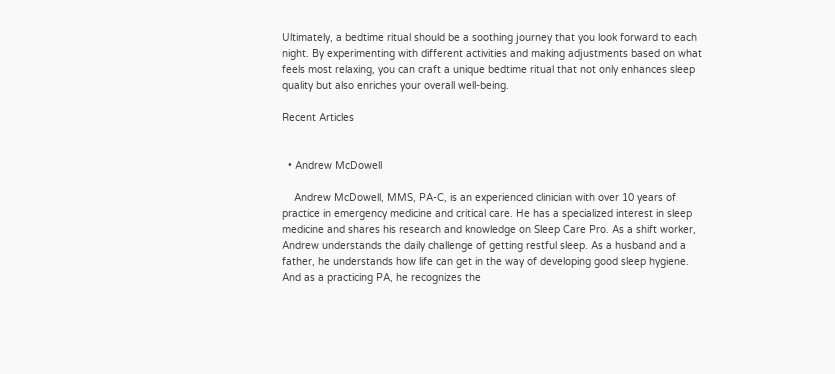Ultimately, a bedtime ritual should be a soothing journey that you look forward to each night. By experimenting with different activities and making adjustments based on what feels most relaxing, you can craft a unique bedtime ritual that not only enhances sleep quality but also enriches your overall well-being.

Recent Articles


  • Andrew McDowell

    Andrew McDowell, MMS, PA-C, is an experienced clinician with over 10 years of practice in emergency medicine and critical care. He has a specialized interest in sleep medicine and shares his research and knowledge on Sleep Care Pro. As a shift worker, Andrew understands the daily challenge of getting restful sleep. As a husband and a father, he understands how life can get in the way of developing good sleep hygiene. And as a practicing PA, he recognizes the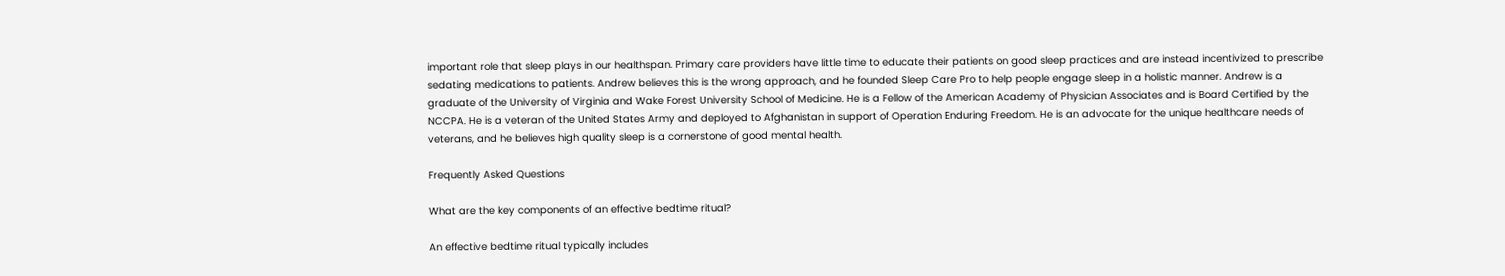important role that sleep plays in our healthspan. Primary care providers have little time to educate their patients on good sleep practices and are instead incentivized to prescribe sedating medications to patients. Andrew believes this is the wrong approach, and he founded Sleep Care Pro to help people engage sleep in a holistic manner. Andrew is a graduate of the University of Virginia and Wake Forest University School of Medicine. He is a Fellow of the American Academy of Physician Associates and is Board Certified by the NCCPA. He is a veteran of the United States Army and deployed to Afghanistan in support of Operation Enduring Freedom. He is an advocate for the unique healthcare needs of veterans, and he believes high quality sleep is a cornerstone of good mental health.

Frequently Asked Questions

What are the key components of an effective bedtime ritual?

An effective bedtime ritual typically includes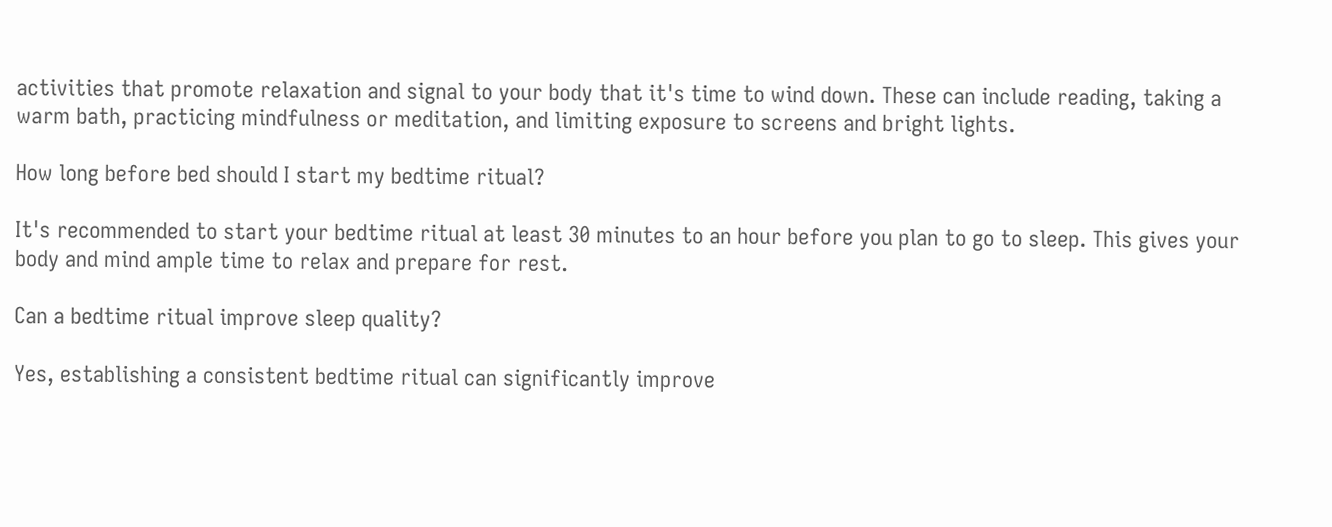activities that promote relaxation and signal to your body that it's time to wind down. These can include reading, taking a warm bath, practicing mindfulness or meditation, and limiting exposure to screens and bright lights.

How long before bed should I start my bedtime ritual?

It's recommended to start your bedtime ritual at least 30 minutes to an hour before you plan to go to sleep. This gives your body and mind ample time to relax and prepare for rest.

Can a bedtime ritual improve sleep quality?

Yes, establishing a consistent bedtime ritual can significantly improve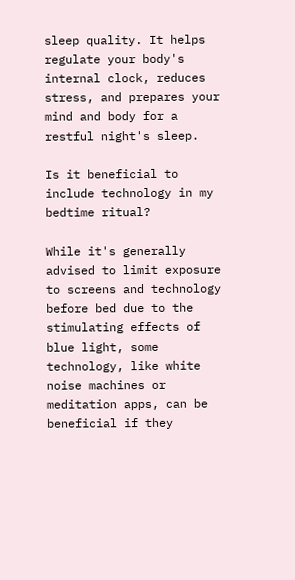sleep quality. It helps regulate your body's internal clock, reduces stress, and prepares your mind and body for a restful night's sleep.

Is it beneficial to include technology in my bedtime ritual?

While it's generally advised to limit exposure to screens and technology before bed due to the stimulating effects of blue light, some technology, like white noise machines or meditation apps, can be beneficial if they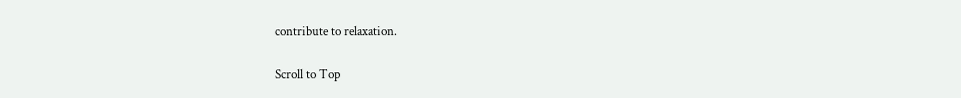contribute to relaxation.

Scroll to Top